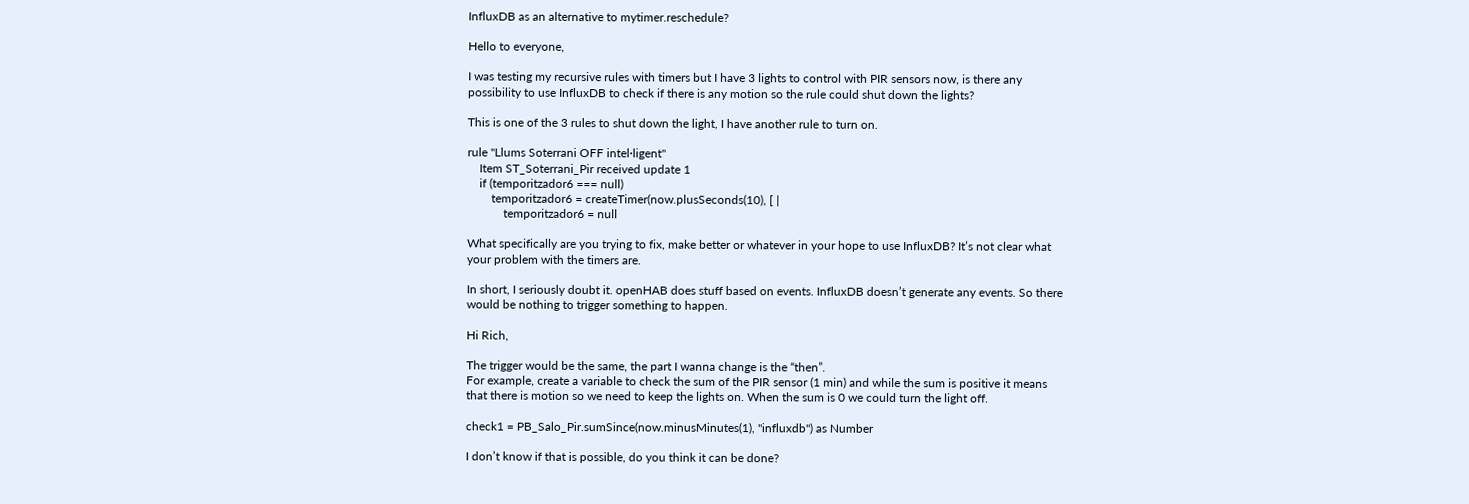InfluxDB as an alternative to mytimer.reschedule?

Hello to everyone,

I was testing my recursive rules with timers but I have 3 lights to control with PIR sensors now, is there any possibility to use InfluxDB to check if there is any motion so the rule could shut down the lights?

This is one of the 3 rules to shut down the light, I have another rule to turn on.

rule "Llums Soterrani OFF intel·ligent"
    Item ST_Soterrani_Pir received update 1
    if (temporitzador6 === null)
        temporitzador6 = createTimer(now.plusSeconds(10), [ |
            temporitzador6 = null

What specifically are you trying to fix, make better or whatever in your hope to use InfluxDB? It’s not clear what your problem with the timers are.

In short, I seriously doubt it. openHAB does stuff based on events. InfluxDB doesn’t generate any events. So there would be nothing to trigger something to happen.

Hi Rich,

The trigger would be the same, the part I wanna change is the “then”.
For example, create a variable to check the sum of the PIR sensor (1 min) and while the sum is positive it means that there is motion so we need to keep the lights on. When the sum is 0 we could turn the light off.

check1 = PB_Salo_Pir.sumSince(now.minusMinutes(1), "influxdb") as Number

I don’t know if that is possible, do you think it can be done?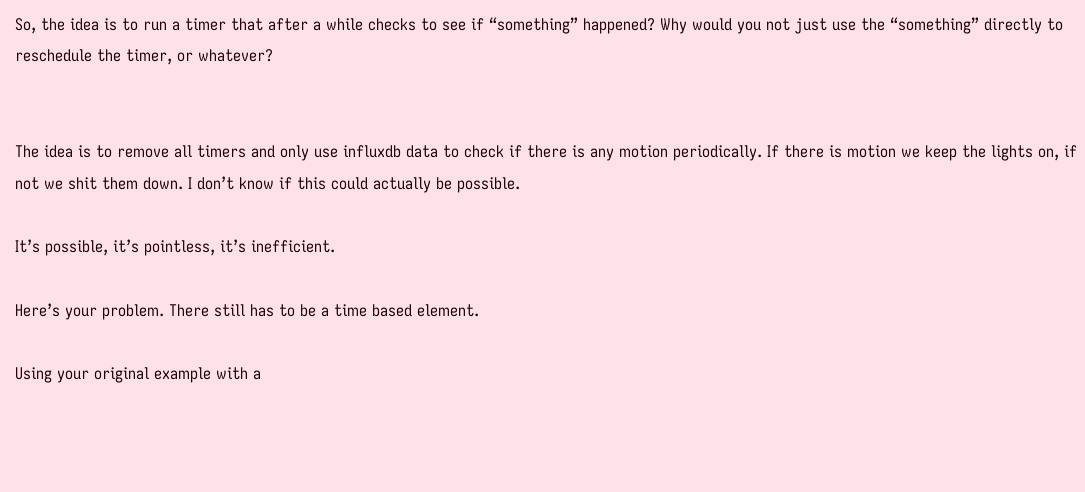So, the idea is to run a timer that after a while checks to see if “something” happened? Why would you not just use the “something” directly to reschedule the timer, or whatever?


The idea is to remove all timers and only use influxdb data to check if there is any motion periodically. If there is motion we keep the lights on, if not we shit them down. I don’t know if this could actually be possible.

It’s possible, it’s pointless, it’s inefficient.

Here’s your problem. There still has to be a time based element.

Using your original example with a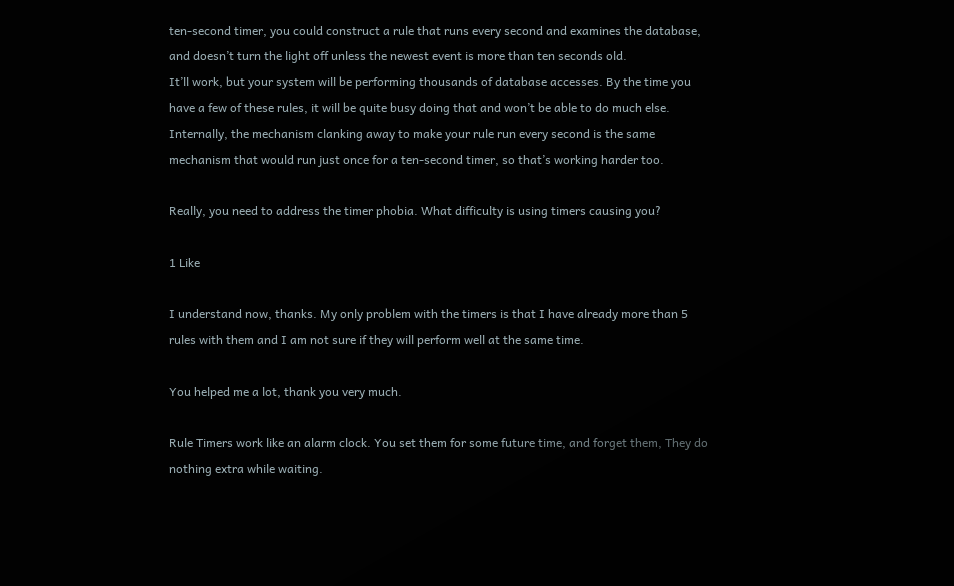ten-second timer, you could construct a rule that runs every second and examines the database, and doesn’t turn the light off unless the newest event is more than ten seconds old.
It’ll work, but your system will be performing thousands of database accesses. By the time you have a few of these rules, it will be quite busy doing that and won’t be able to do much else.
Internally, the mechanism clanking away to make your rule run every second is the same mechanism that would run just once for a ten-second timer, so that’s working harder too.

Really, you need to address the timer phobia. What difficulty is using timers causing you?

1 Like

I understand now, thanks. My only problem with the timers is that I have already more than 5 rules with them and I am not sure if they will perform well at the same time.

You helped me a lot, thank you very much.

Rule Timers work like an alarm clock. You set them for some future time, and forget them, They do nothing extra while waiting.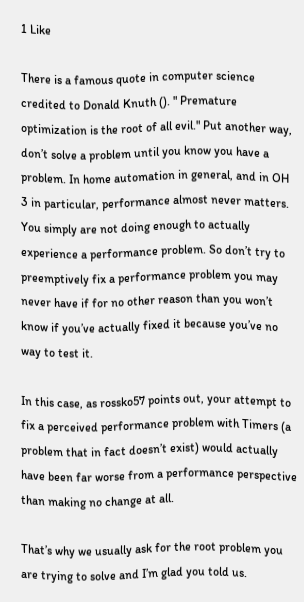1 Like

There is a famous quote in computer science credited to Donald Knuth (). " Premature optimization is the root of all evil." Put another way, don’t solve a problem until you know you have a problem. In home automation in general, and in OH 3 in particular, performance almost never matters. You simply are not doing enough to actually experience a performance problem. So don’t try to preemptively fix a performance problem you may never have if for no other reason than you won’t know if you’ve actually fixed it because you’ve no way to test it.

In this case, as rossko57 points out, your attempt to fix a perceived performance problem with Timers (a problem that in fact doesn’t exist) would actually have been far worse from a performance perspective than making no change at all.

That’s why we usually ask for the root problem you are trying to solve and I’m glad you told us.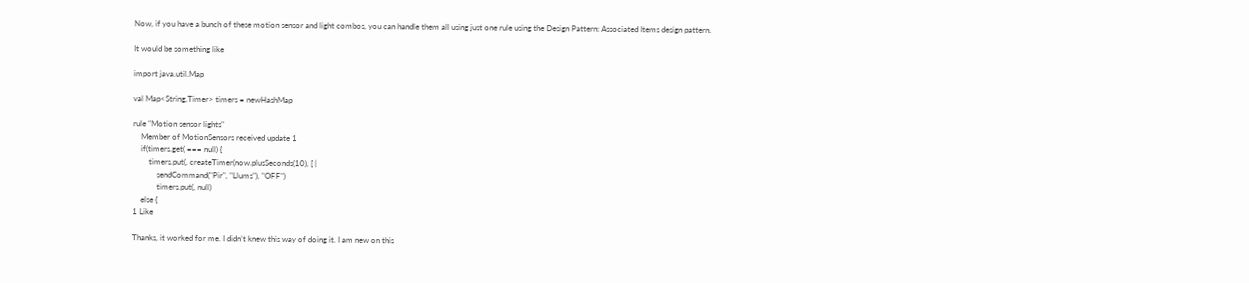Now, if you have a bunch of these motion sensor and light combos, you can handle them all using just one rule using the Design Pattern: Associated Items design pattern.

It would be something like

import java.util.Map

val Map<String,Timer> timers = newHashMap

rule "Motion sensor lights"
    Member of MotionSensors received update 1
    if(timers.get( === null) {
        timers.put(, createTimer(now.plusSeconds(10), [ |
            sendCommand("Pir", "Llums"), "OFF")
            timers.put(, null)
    else {
1 Like

Thanks, it worked for me. I didn’t knew this way of doing it. I am new on this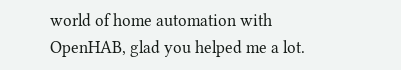world of home automation with OpenHAB, glad you helped me a lot.